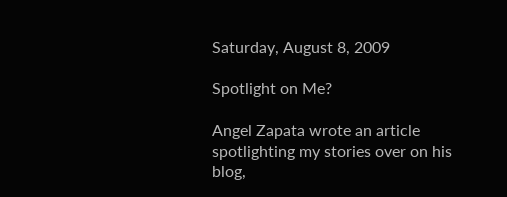Saturday, August 8, 2009

Spotlight on Me?

Angel Zapata wrote an article spotlighting my stories over on his blog,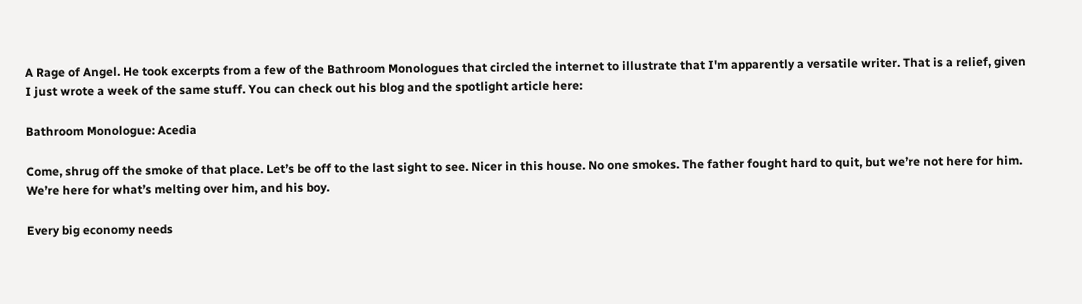A Rage of Angel. He took excerpts from a few of the Bathroom Monologues that circled the internet to illustrate that I'm apparently a versatile writer. That is a relief, given I just wrote a week of the same stuff. You can check out his blog and the spotlight article here:

Bathroom Monologue: Acedia

Come, shrug off the smoke of that place. Let’s be off to the last sight to see. Nicer in this house. No one smokes. The father fought hard to quit, but we’re not here for him. We’re here for what’s melting over him, and his boy.

Every big economy needs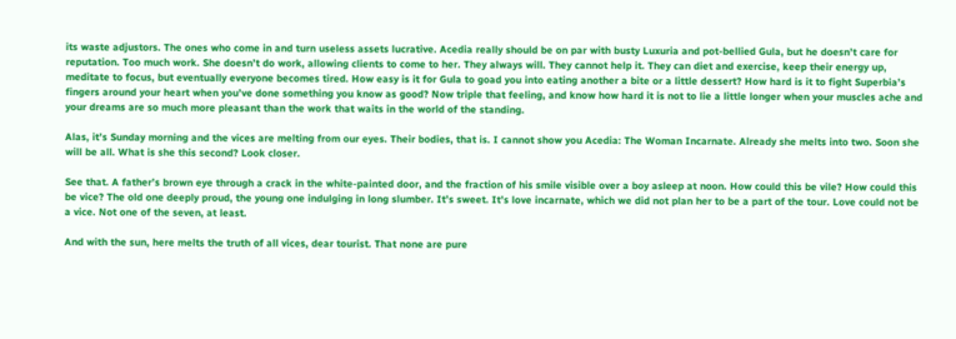its waste adjustors. The ones who come in and turn useless assets lucrative. Acedia really should be on par with busty Luxuria and pot-bellied Gula, but he doesn’t care for reputation. Too much work. She doesn’t do work, allowing clients to come to her. They always will. They cannot help it. They can diet and exercise, keep their energy up, meditate to focus, but eventually everyone becomes tired. How easy is it for Gula to goad you into eating another a bite or a little dessert? How hard is it to fight Superbia’s fingers around your heart when you’ve done something you know as good? Now triple that feeling, and know how hard it is not to lie a little longer when your muscles ache and your dreams are so much more pleasant than the work that waits in the world of the standing.

Alas, it’s Sunday morning and the vices are melting from our eyes. Their bodies, that is. I cannot show you Acedia: The Woman Incarnate. Already she melts into two. Soon she will be all. What is she this second? Look closer.

See that. A father’s brown eye through a crack in the white-painted door, and the fraction of his smile visible over a boy asleep at noon. How could this be vile? How could this be vice? The old one deeply proud, the young one indulging in long slumber. It’s sweet. It’s love incarnate, which we did not plan her to be a part of the tour. Love could not be a vice. Not one of the seven, at least.

And with the sun, here melts the truth of all vices, dear tourist. That none are pure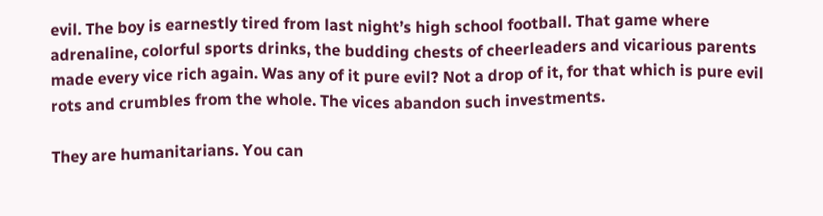evil. The boy is earnestly tired from last night’s high school football. That game where adrenaline, colorful sports drinks, the budding chests of cheerleaders and vicarious parents made every vice rich again. Was any of it pure evil? Not a drop of it, for that which is pure evil rots and crumbles from the whole. The vices abandon such investments.

They are humanitarians. You can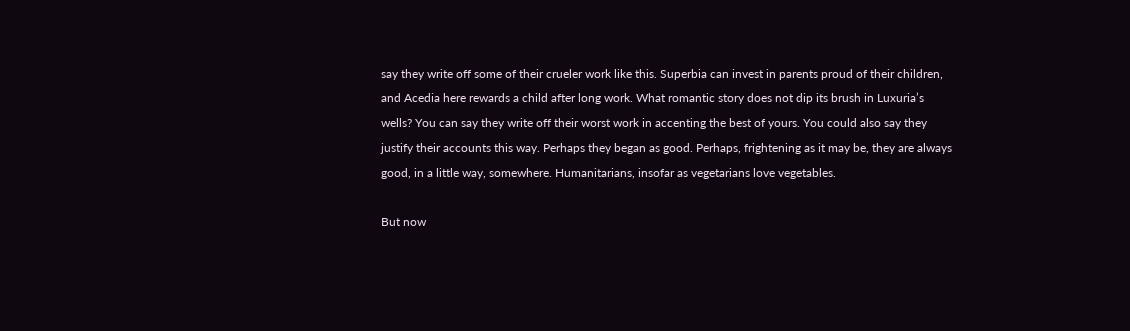say they write off some of their crueler work like this. Superbia can invest in parents proud of their children, and Acedia here rewards a child after long work. What romantic story does not dip its brush in Luxuria’s wells? You can say they write off their worst work in accenting the best of yours. You could also say they justify their accounts this way. Perhaps they began as good. Perhaps, frightening as it may be, they are always good, in a little way, somewhere. Humanitarians, insofar as vegetarians love vegetables.

But now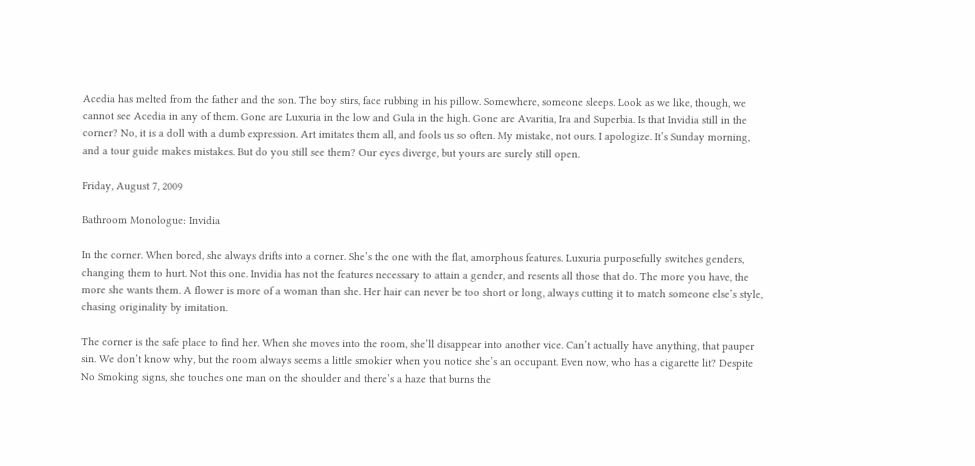Acedia has melted from the father and the son. The boy stirs, face rubbing in his pillow. Somewhere, someone sleeps. Look as we like, though, we cannot see Acedia in any of them. Gone are Luxuria in the low and Gula in the high. Gone are Avaritia, Ira and Superbia. Is that Invidia still in the corner? No, it is a doll with a dumb expression. Art imitates them all, and fools us so often. My mistake, not ours. I apologize. It’s Sunday morning, and a tour guide makes mistakes. But do you still see them? Our eyes diverge, but yours are surely still open.

Friday, August 7, 2009

Bathroom Monologue: Invidia

In the corner. When bored, she always drifts into a corner. She’s the one with the flat, amorphous features. Luxuria purposefully switches genders, changing them to hurt. Not this one. Invidia has not the features necessary to attain a gender, and resents all those that do. The more you have, the more she wants them. A flower is more of a woman than she. Her hair can never be too short or long, always cutting it to match someone else’s style, chasing originality by imitation.

The corner is the safe place to find her. When she moves into the room, she’ll disappear into another vice. Can’t actually have anything, that pauper sin. We don’t know why, but the room always seems a little smokier when you notice she’s an occupant. Even now, who has a cigarette lit? Despite No Smoking signs, she touches one man on the shoulder and there’s a haze that burns the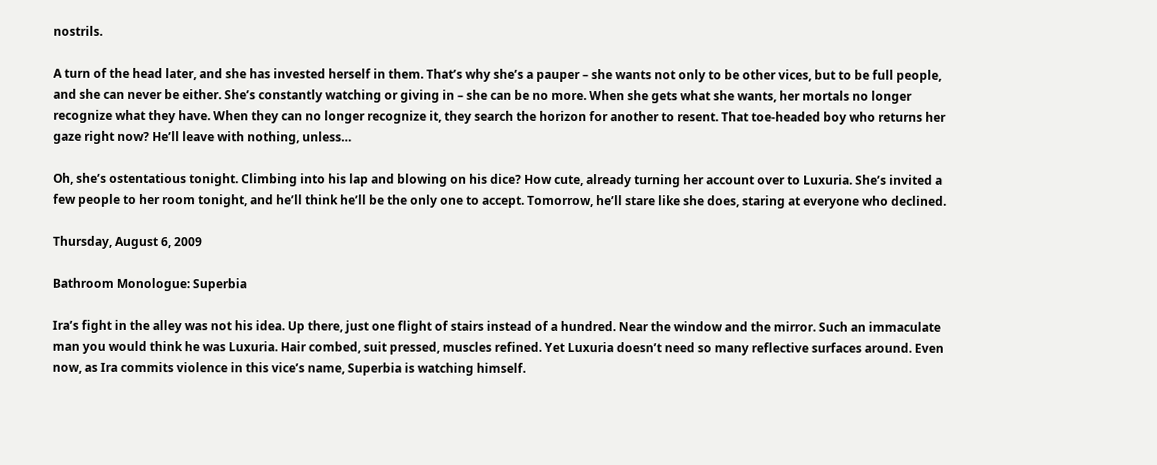nostrils.

A turn of the head later, and she has invested herself in them. That’s why she’s a pauper – she wants not only to be other vices, but to be full people, and she can never be either. She’s constantly watching or giving in – she can be no more. When she gets what she wants, her mortals no longer recognize what they have. When they can no longer recognize it, they search the horizon for another to resent. That toe-headed boy who returns her gaze right now? He’ll leave with nothing, unless…

Oh, she’s ostentatious tonight. Climbing into his lap and blowing on his dice? How cute, already turning her account over to Luxuria. She’s invited a few people to her room tonight, and he’ll think he’ll be the only one to accept. Tomorrow, he’ll stare like she does, staring at everyone who declined.

Thursday, August 6, 2009

Bathroom Monologue: Superbia

Ira’s fight in the alley was not his idea. Up there, just one flight of stairs instead of a hundred. Near the window and the mirror. Such an immaculate man you would think he was Luxuria. Hair combed, suit pressed, muscles refined. Yet Luxuria doesn’t need so many reflective surfaces around. Even now, as Ira commits violence in this vice’s name, Superbia is watching himself.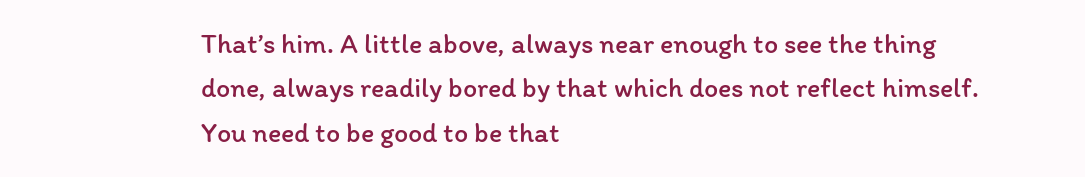That’s him. A little above, always near enough to see the thing done, always readily bored by that which does not reflect himself. You need to be good to be that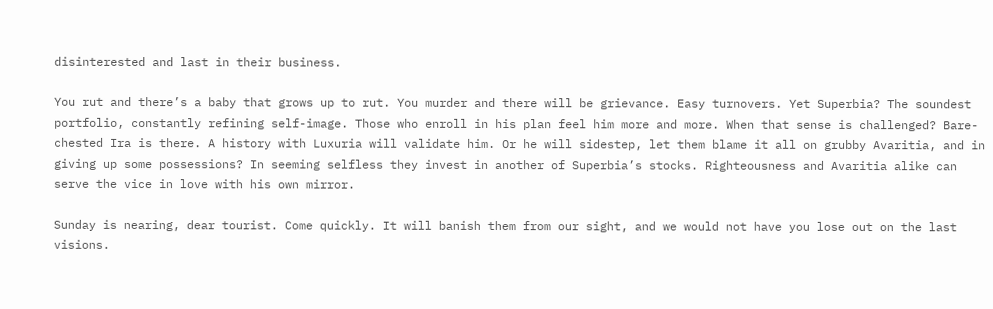disinterested and last in their business.

You rut and there’s a baby that grows up to rut. You murder and there will be grievance. Easy turnovers. Yet Superbia? The soundest portfolio, constantly refining self-image. Those who enroll in his plan feel him more and more. When that sense is challenged? Bare-chested Ira is there. A history with Luxuria will validate him. Or he will sidestep, let them blame it all on grubby Avaritia, and in giving up some possessions? In seeming selfless they invest in another of Superbia’s stocks. Righteousness and Avaritia alike can serve the vice in love with his own mirror.

Sunday is nearing, dear tourist. Come quickly. It will banish them from our sight, and we would not have you lose out on the last visions.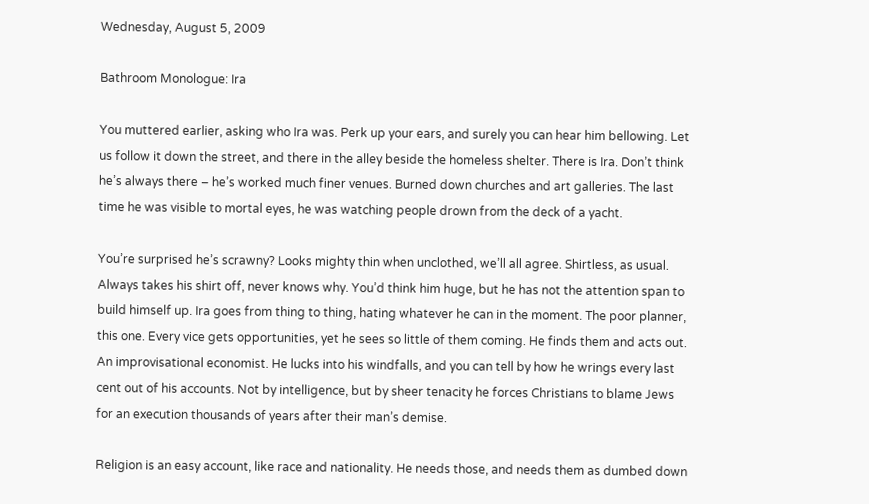Wednesday, August 5, 2009

Bathroom Monologue: Ira

You muttered earlier, asking who Ira was. Perk up your ears, and surely you can hear him bellowing. Let us follow it down the street, and there in the alley beside the homeless shelter. There is Ira. Don’t think he’s always there – he’s worked much finer venues. Burned down churches and art galleries. The last time he was visible to mortal eyes, he was watching people drown from the deck of a yacht.

You’re surprised he’s scrawny? Looks mighty thin when unclothed, we’ll all agree. Shirtless, as usual. Always takes his shirt off, never knows why. You’d think him huge, but he has not the attention span to build himself up. Ira goes from thing to thing, hating whatever he can in the moment. The poor planner, this one. Every vice gets opportunities, yet he sees so little of them coming. He finds them and acts out. An improvisational economist. He lucks into his windfalls, and you can tell by how he wrings every last cent out of his accounts. Not by intelligence, but by sheer tenacity he forces Christians to blame Jews for an execution thousands of years after their man’s demise.

Religion is an easy account, like race and nationality. He needs those, and needs them as dumbed down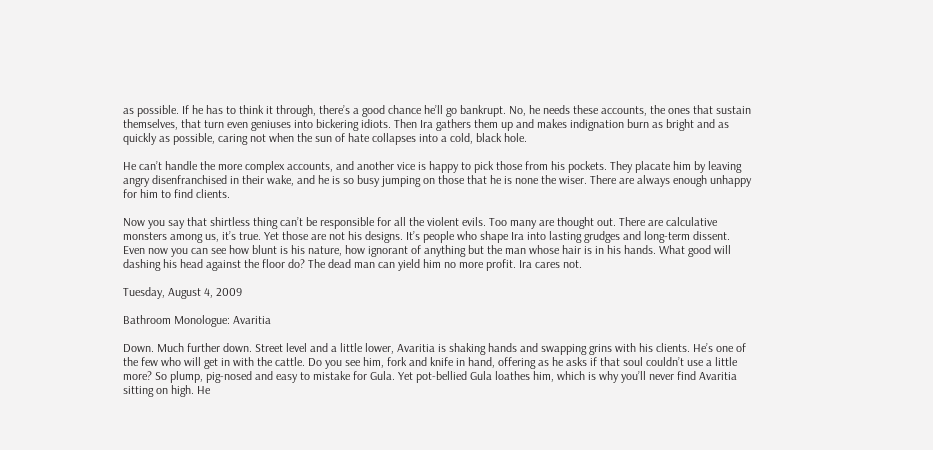as possible. If he has to think it through, there’s a good chance he’ll go bankrupt. No, he needs these accounts, the ones that sustain themselves, that turn even geniuses into bickering idiots. Then Ira gathers them up and makes indignation burn as bright and as quickly as possible, caring not when the sun of hate collapses into a cold, black hole.

He can’t handle the more complex accounts, and another vice is happy to pick those from his pockets. They placate him by leaving angry disenfranchised in their wake, and he is so busy jumping on those that he is none the wiser. There are always enough unhappy for him to find clients.

Now you say that shirtless thing can’t be responsible for all the violent evils. Too many are thought out. There are calculative monsters among us, it’s true. Yet those are not his designs. It’s people who shape Ira into lasting grudges and long-term dissent. Even now you can see how blunt is his nature, how ignorant of anything but the man whose hair is in his hands. What good will dashing his head against the floor do? The dead man can yield him no more profit. Ira cares not.

Tuesday, August 4, 2009

Bathroom Monologue: Avaritia

Down. Much further down. Street level and a little lower, Avaritia is shaking hands and swapping grins with his clients. He’s one of the few who will get in with the cattle. Do you see him, fork and knife in hand, offering as he asks if that soul couldn’t use a little more? So plump, pig-nosed and easy to mistake for Gula. Yet pot-bellied Gula loathes him, which is why you’ll never find Avaritia sitting on high. He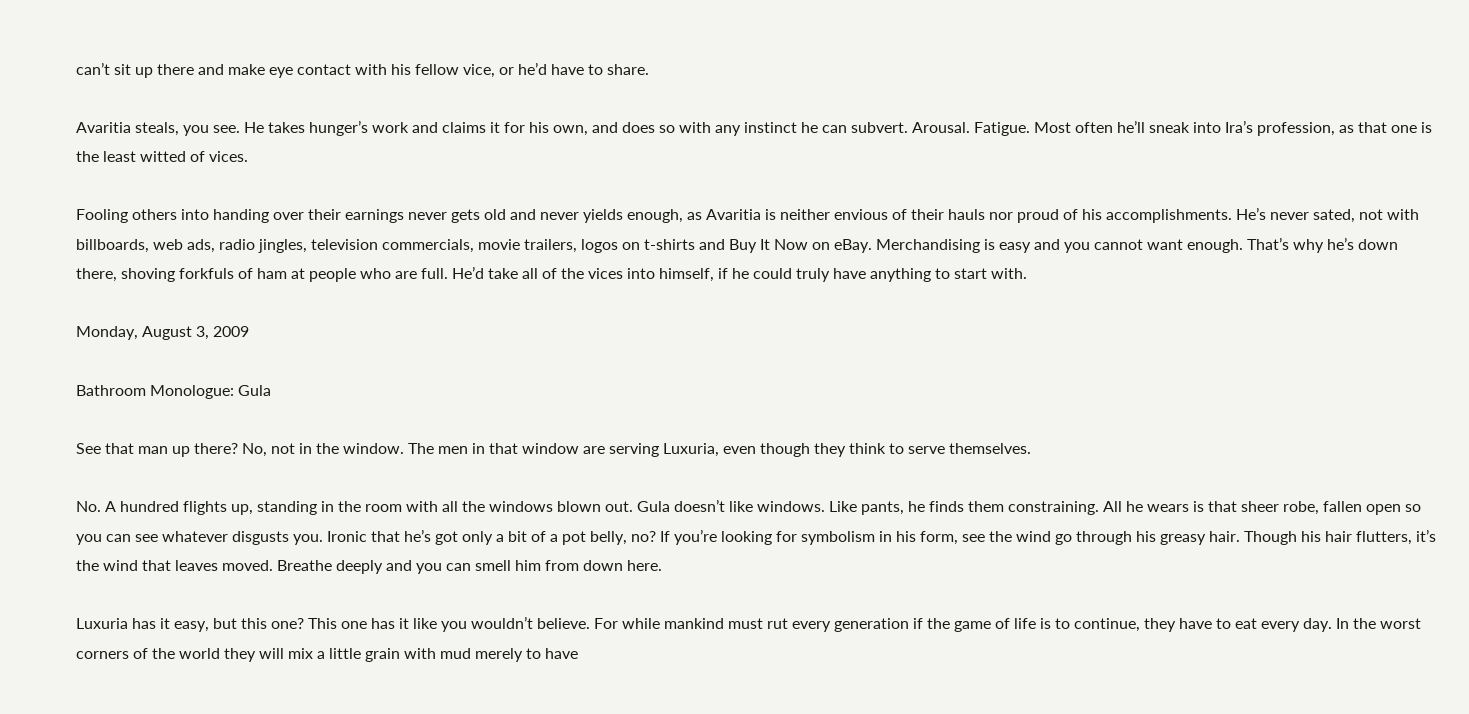can’t sit up there and make eye contact with his fellow vice, or he’d have to share.

Avaritia steals, you see. He takes hunger’s work and claims it for his own, and does so with any instinct he can subvert. Arousal. Fatigue. Most often he’ll sneak into Ira’s profession, as that one is the least witted of vices.

Fooling others into handing over their earnings never gets old and never yields enough, as Avaritia is neither envious of their hauls nor proud of his accomplishments. He’s never sated, not with billboards, web ads, radio jingles, television commercials, movie trailers, logos on t-shirts and Buy It Now on eBay. Merchandising is easy and you cannot want enough. That’s why he’s down there, shoving forkfuls of ham at people who are full. He’d take all of the vices into himself, if he could truly have anything to start with.

Monday, August 3, 2009

Bathroom Monologue: Gula

See that man up there? No, not in the window. The men in that window are serving Luxuria, even though they think to serve themselves.

No. A hundred flights up, standing in the room with all the windows blown out. Gula doesn’t like windows. Like pants, he finds them constraining. All he wears is that sheer robe, fallen open so you can see whatever disgusts you. Ironic that he’s got only a bit of a pot belly, no? If you’re looking for symbolism in his form, see the wind go through his greasy hair. Though his hair flutters, it’s the wind that leaves moved. Breathe deeply and you can smell him from down here.

Luxuria has it easy, but this one? This one has it like you wouldn’t believe. For while mankind must rut every generation if the game of life is to continue, they have to eat every day. In the worst corners of the world they will mix a little grain with mud merely to have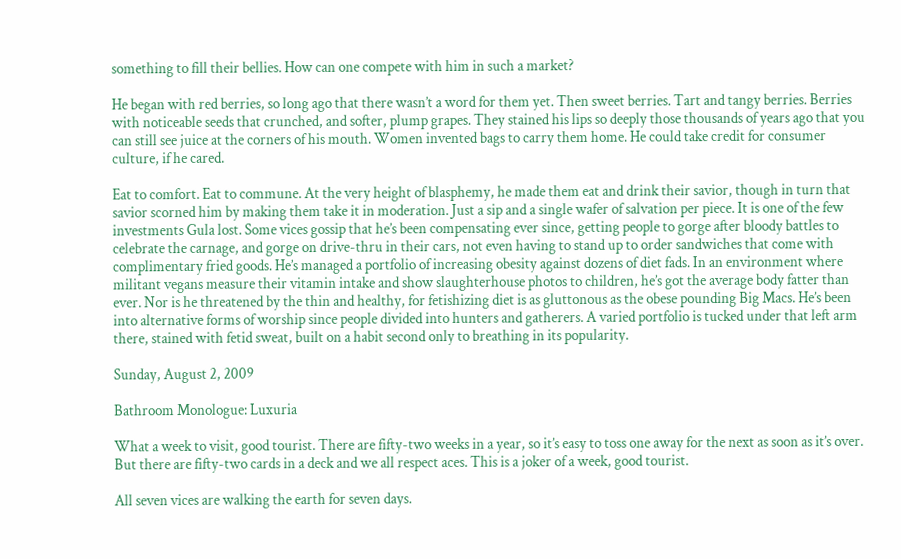something to fill their bellies. How can one compete with him in such a market?

He began with red berries, so long ago that there wasn’t a word for them yet. Then sweet berries. Tart and tangy berries. Berries with noticeable seeds that crunched, and softer, plump grapes. They stained his lips so deeply those thousands of years ago that you can still see juice at the corners of his mouth. Women invented bags to carry them home. He could take credit for consumer culture, if he cared.

Eat to comfort. Eat to commune. At the very height of blasphemy, he made them eat and drink their savior, though in turn that savior scorned him by making them take it in moderation. Just a sip and a single wafer of salvation per piece. It is one of the few investments Gula lost. Some vices gossip that he’s been compensating ever since, getting people to gorge after bloody battles to celebrate the carnage, and gorge on drive-thru in their cars, not even having to stand up to order sandwiches that come with complimentary fried goods. He’s managed a portfolio of increasing obesity against dozens of diet fads. In an environment where militant vegans measure their vitamin intake and show slaughterhouse photos to children, he’s got the average body fatter than ever. Nor is he threatened by the thin and healthy, for fetishizing diet is as gluttonous as the obese pounding Big Macs. He’s been into alternative forms of worship since people divided into hunters and gatherers. A varied portfolio is tucked under that left arm there, stained with fetid sweat, built on a habit second only to breathing in its popularity.

Sunday, August 2, 2009

Bathroom Monologue: Luxuria

What a week to visit, good tourist. There are fifty-two weeks in a year, so it’s easy to toss one away for the next as soon as it’s over. But there are fifty-two cards in a deck and we all respect aces. This is a joker of a week, good tourist.

All seven vices are walking the earth for seven days.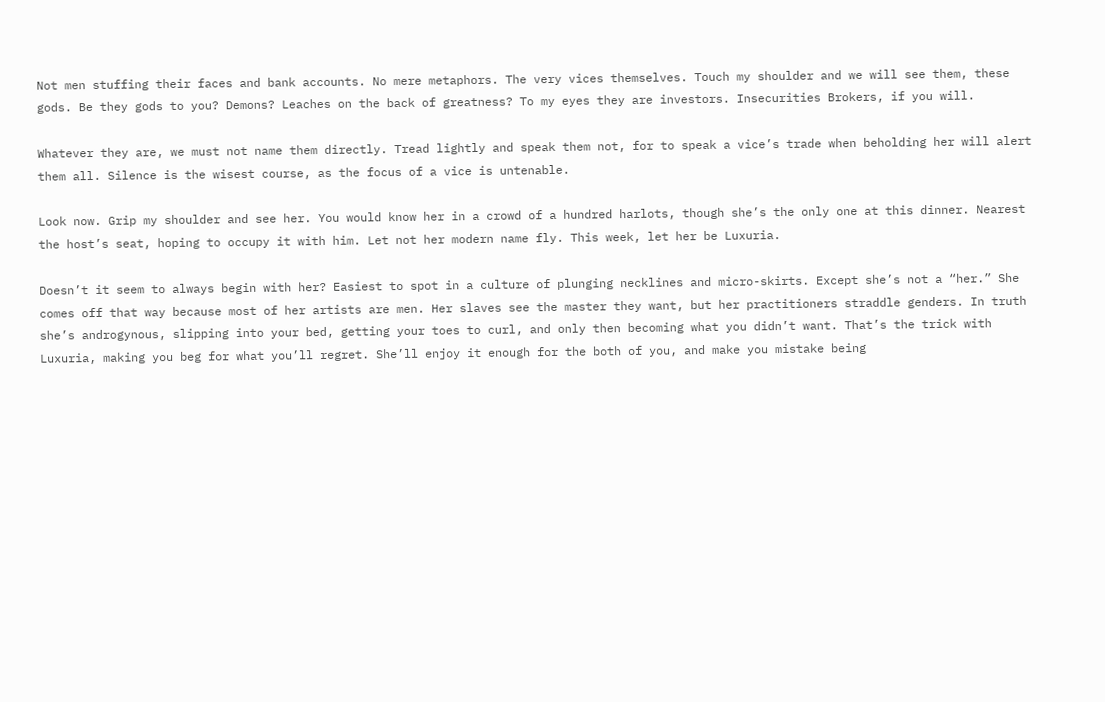Not men stuffing their faces and bank accounts. No mere metaphors. The very vices themselves. Touch my shoulder and we will see them, these gods. Be they gods to you? Demons? Leaches on the back of greatness? To my eyes they are investors. Insecurities Brokers, if you will.

Whatever they are, we must not name them directly. Tread lightly and speak them not, for to speak a vice’s trade when beholding her will alert them all. Silence is the wisest course, as the focus of a vice is untenable.

Look now. Grip my shoulder and see her. You would know her in a crowd of a hundred harlots, though she’s the only one at this dinner. Nearest the host’s seat, hoping to occupy it with him. Let not her modern name fly. This week, let her be Luxuria.

Doesn’t it seem to always begin with her? Easiest to spot in a culture of plunging necklines and micro-skirts. Except she’s not a “her.” She comes off that way because most of her artists are men. Her slaves see the master they want, but her practitioners straddle genders. In truth she’s androgynous, slipping into your bed, getting your toes to curl, and only then becoming what you didn’t want. That’s the trick with Luxuria, making you beg for what you’ll regret. She’ll enjoy it enough for the both of you, and make you mistake being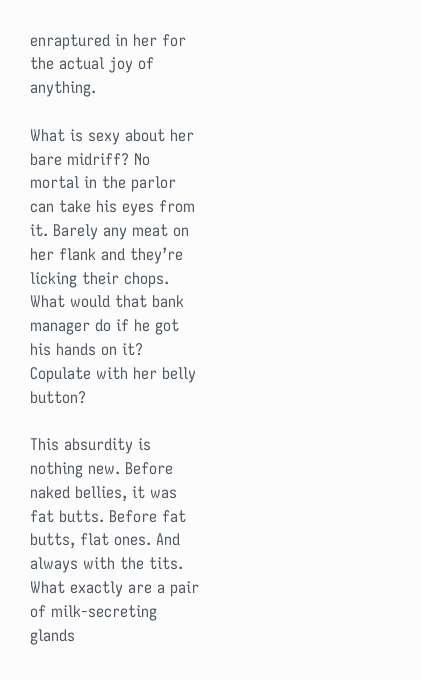enraptured in her for the actual joy of anything.

What is sexy about her bare midriff? No mortal in the parlor can take his eyes from it. Barely any meat on her flank and they’re licking their chops. What would that bank manager do if he got his hands on it? Copulate with her belly button?

This absurdity is nothing new. Before naked bellies, it was fat butts. Before fat butts, flat ones. And always with the tits. What exactly are a pair of milk-secreting glands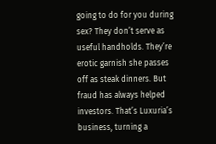going to do for you during sex? They don’t serve as useful handholds. They’re erotic garnish she passes off as steak dinners. But fraud has always helped investors. That’s Luxuria’s business, turning a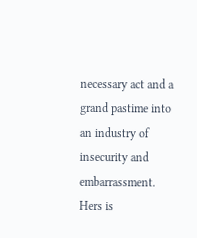necessary act and a grand pastime into an industry of insecurity and embarrassment. Hers is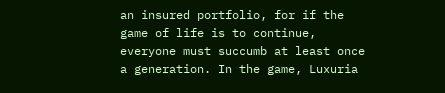an insured portfolio, for if the game of life is to continue, everyone must succumb at least once a generation. In the game, Luxuria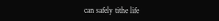can safely tithe life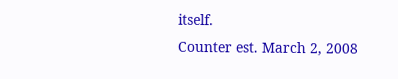itself.
Counter est. March 2, 2008